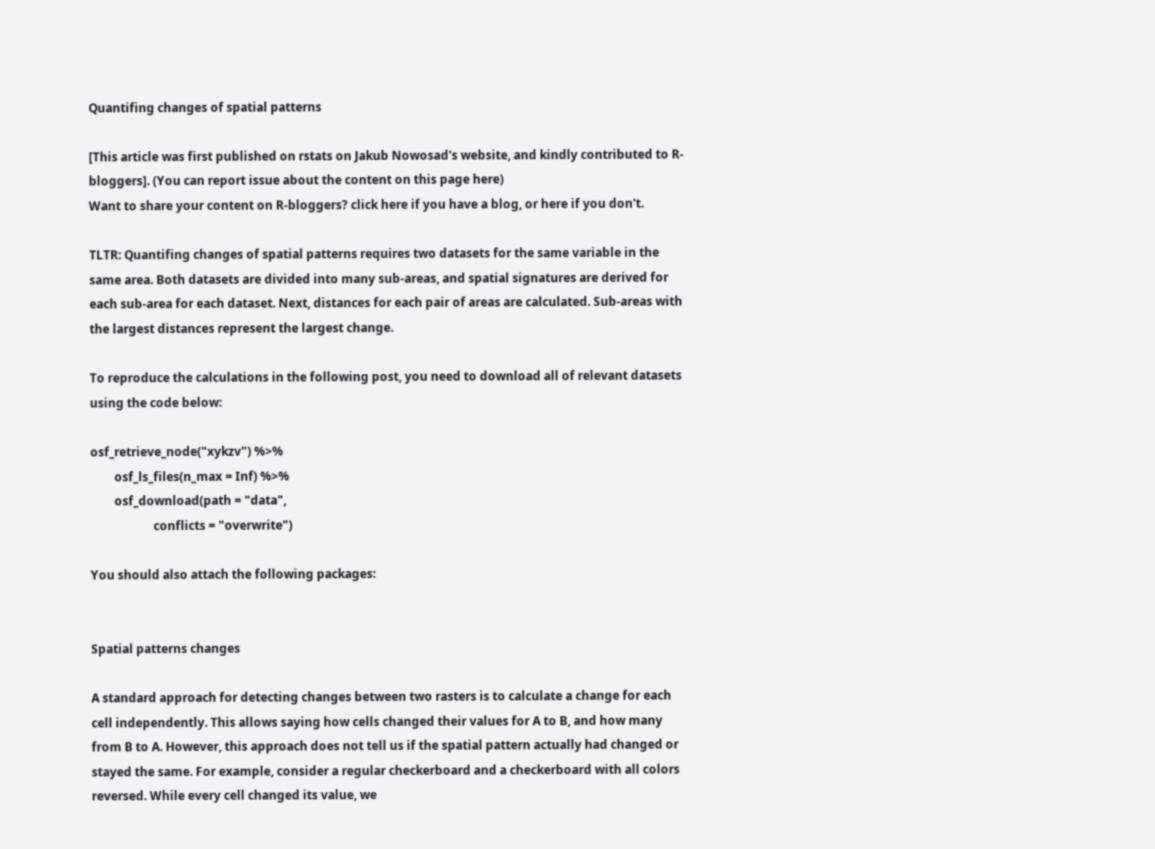Quantifing changes of spatial patterns

[This article was first published on rstats on Jakub Nowosad's website, and kindly contributed to R-bloggers]. (You can report issue about the content on this page here)
Want to share your content on R-bloggers? click here if you have a blog, or here if you don't.

TLTR: Quantifing changes of spatial patterns requires two datasets for the same variable in the same area. Both datasets are divided into many sub-areas, and spatial signatures are derived for each sub-area for each dataset. Next, distances for each pair of areas are calculated. Sub-areas with the largest distances represent the largest change.

To reproduce the calculations in the following post, you need to download all of relevant datasets using the code below:

osf_retrieve_node("xykzv") %>%
        osf_ls_files(n_max = Inf) %>%
        osf_download(path = "data",
                     conflicts = "overwrite")

You should also attach the following packages:


Spatial patterns changes

A standard approach for detecting changes between two rasters is to calculate a change for each cell independently. This allows saying how cells changed their values for A to B, and how many from B to A. However, this approach does not tell us if the spatial pattern actually had changed or stayed the same. For example, consider a regular checkerboard and a checkerboard with all colors reversed. While every cell changed its value, we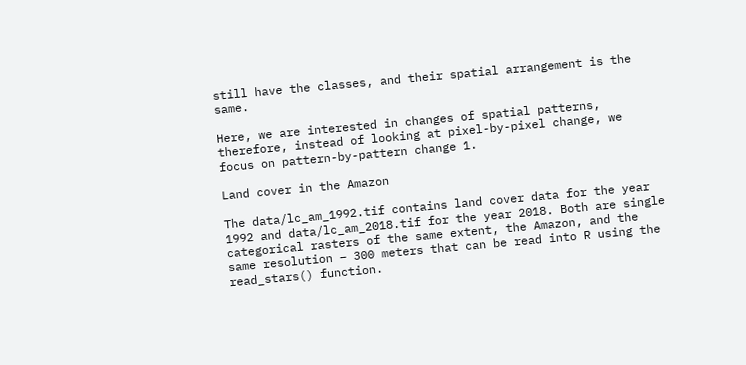still have the classes, and their spatial arrangement is the same.

Here, we are interested in changes of spatial patterns, therefore, instead of looking at pixel-by-pixel change, we focus on pattern-by-pattern change 1.

Land cover in the Amazon

The data/lc_am_1992.tif contains land cover data for the year 1992 and data/lc_am_2018.tif for the year 2018. Both are single categorical rasters of the same extent, the Amazon, and the same resolution – 300 meters that can be read into R using the read_stars() function.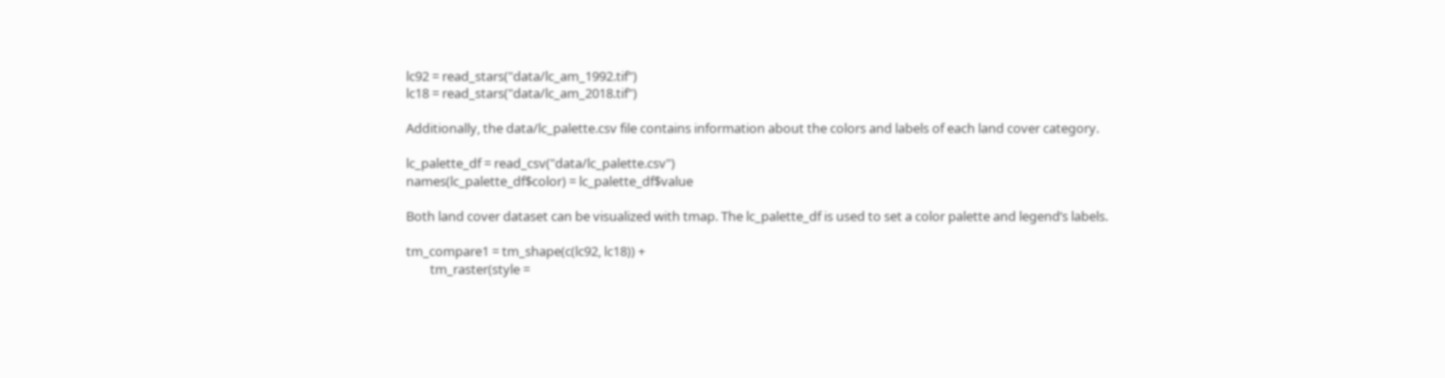lc92 = read_stars("data/lc_am_1992.tif")
lc18 = read_stars("data/lc_am_2018.tif")

Additionally, the data/lc_palette.csv file contains information about the colors and labels of each land cover category.

lc_palette_df = read_csv("data/lc_palette.csv")
names(lc_palette_df$color) = lc_palette_df$value

Both land cover dataset can be visualized with tmap. The lc_palette_df is used to set a color palette and legend’s labels.

tm_compare1 = tm_shape(c(lc92, lc18)) +
        tm_raster(style =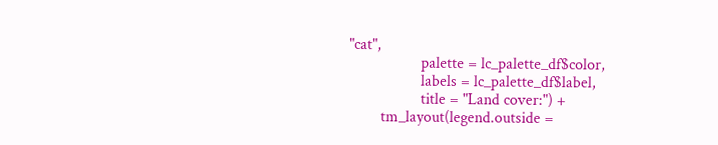"cat",
                  palette = lc_palette_df$color,
                  labels = lc_palette_df$label,
                  title = "Land cover:") +
        tm_layout(legend.outside =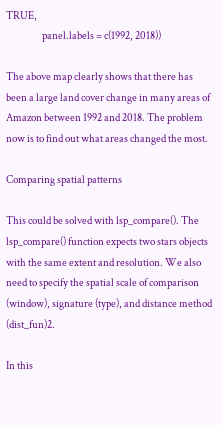TRUE,
                  panel.labels = c(1992, 2018))

The above map clearly shows that there has been a large land cover change in many areas of Amazon between 1992 and 2018. The problem now is to find out what areas changed the most.

Comparing spatial patterns

This could be solved with lsp_compare(). The lsp_compare() function expects two stars objects with the same extent and resolution. We also need to specify the spatial scale of comparison (window), signature (type), and distance method (dist_fun)2.

In this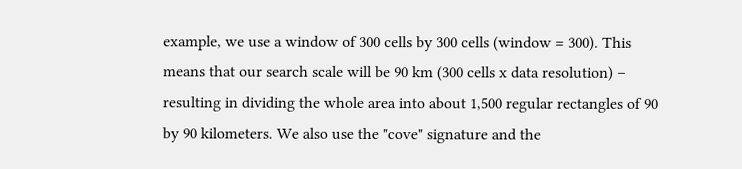example, we use a window of 300 cells by 300 cells (window = 300). This means that our search scale will be 90 km (300 cells x data resolution) – resulting in dividing the whole area into about 1,500 regular rectangles of 90 by 90 kilometers. We also use the "cove" signature and the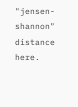"jensen-shannon" distance here.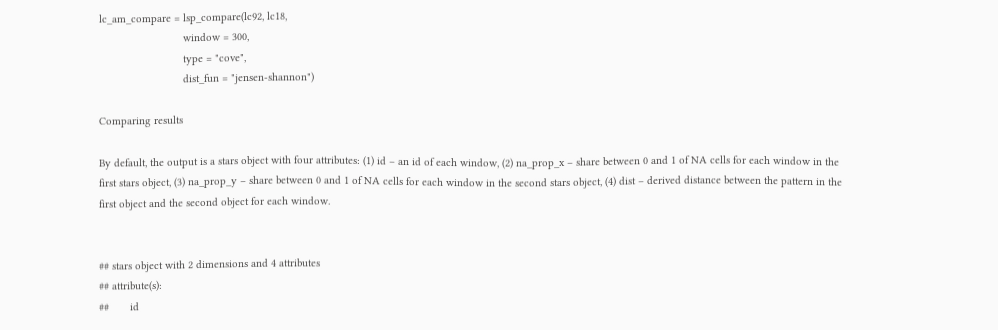lc_am_compare = lsp_compare(lc92, lc18,
                            window = 300,
                            type = "cove",
                            dist_fun = "jensen-shannon")

Comparing results

By default, the output is a stars object with four attributes: (1) id – an id of each window, (2) na_prop_x – share between 0 and 1 of NA cells for each window in the first stars object, (3) na_prop_y – share between 0 and 1 of NA cells for each window in the second stars object, (4) dist – derived distance between the pattern in the first object and the second object for each window.


## stars object with 2 dimensions and 4 attributes
## attribute(s):
##       id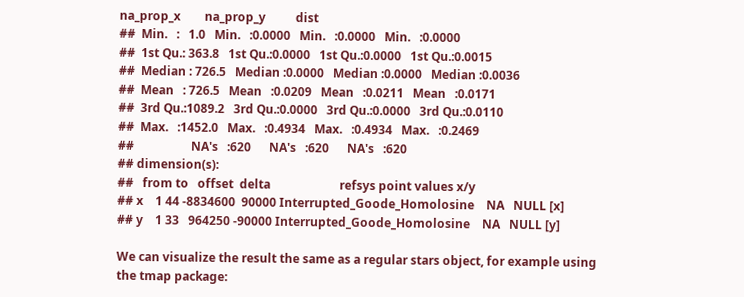na_prop_x        na_prop_y          dist
##  Min.   :   1.0   Min.   :0.0000   Min.   :0.0000   Min.   :0.0000
##  1st Qu.: 363.8   1st Qu.:0.0000   1st Qu.:0.0000   1st Qu.:0.0015
##  Median : 726.5   Median :0.0000   Median :0.0000   Median :0.0036
##  Mean   : 726.5   Mean   :0.0209   Mean   :0.0211   Mean   :0.0171
##  3rd Qu.:1089.2   3rd Qu.:0.0000   3rd Qu.:0.0000   3rd Qu.:0.0110
##  Max.   :1452.0   Max.   :0.4934   Max.   :0.4934   Max.   :0.2469
##                   NA's   :620      NA's   :620      NA's   :620
## dimension(s):
##   from to   offset  delta                       refsys point values x/y
## x    1 44 -8834600  90000 Interrupted_Goode_Homolosine    NA   NULL [x]
## y    1 33   964250 -90000 Interrupted_Goode_Homolosine    NA   NULL [y]

We can visualize the result the same as a regular stars object, for example using the tmap package: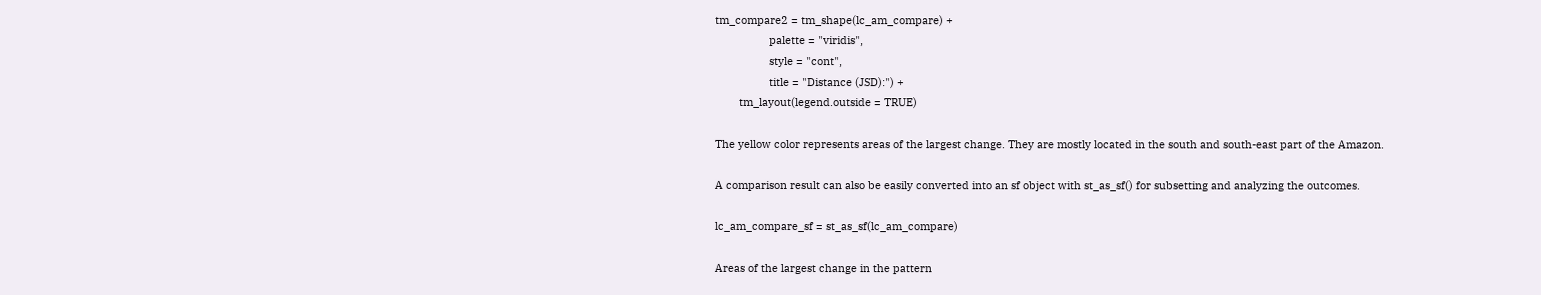tm_compare2 = tm_shape(lc_am_compare) +
                  palette = "viridis",
                  style = "cont",
                  title = "Distance (JSD):") +
        tm_layout(legend.outside = TRUE)

The yellow color represents areas of the largest change. They are mostly located in the south and south-east part of the Amazon.

A comparison result can also be easily converted into an sf object with st_as_sf() for subsetting and analyzing the outcomes.

lc_am_compare_sf = st_as_sf(lc_am_compare)

Areas of the largest change in the pattern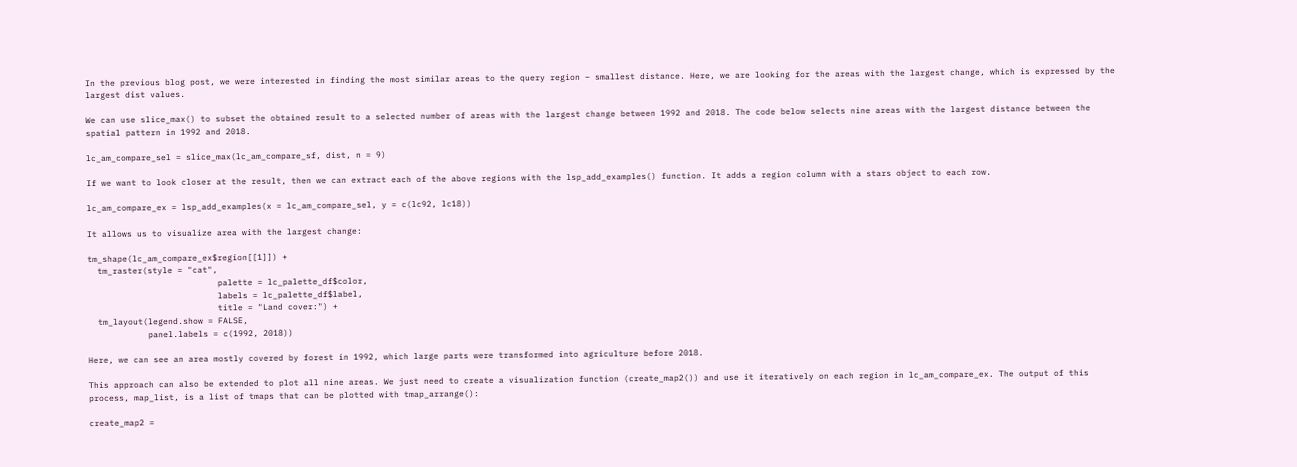In the previous blog post, we were interested in finding the most similar areas to the query region – smallest distance. Here, we are looking for the areas with the largest change, which is expressed by the largest dist values.

We can use slice_max() to subset the obtained result to a selected number of areas with the largest change between 1992 and 2018. The code below selects nine areas with the largest distance between the spatial pattern in 1992 and 2018.

lc_am_compare_sel = slice_max(lc_am_compare_sf, dist, n = 9)

If we want to look closer at the result, then we can extract each of the above regions with the lsp_add_examples() function. It adds a region column with a stars object to each row.

lc_am_compare_ex = lsp_add_examples(x = lc_am_compare_sel, y = c(lc92, lc18))

It allows us to visualize area with the largest change:

tm_shape(lc_am_compare_ex$region[[1]]) +
  tm_raster(style = "cat",
                          palette = lc_palette_df$color,
                          labels = lc_palette_df$label,
                          title = "Land cover:") +
  tm_layout(legend.show = FALSE,
            panel.labels = c(1992, 2018))

Here, we can see an area mostly covered by forest in 1992, which large parts were transformed into agriculture before 2018.

This approach can also be extended to plot all nine areas. We just need to create a visualization function (create_map2()) and use it iteratively on each region in lc_am_compare_ex. The output of this process, map_list, is a list of tmaps that can be plotted with tmap_arrange():

create_map2 =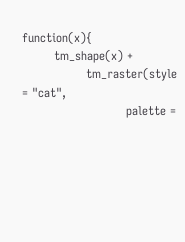function(x){
        tm_shape(x) +
                tm_raster(style = "cat",
                          palette =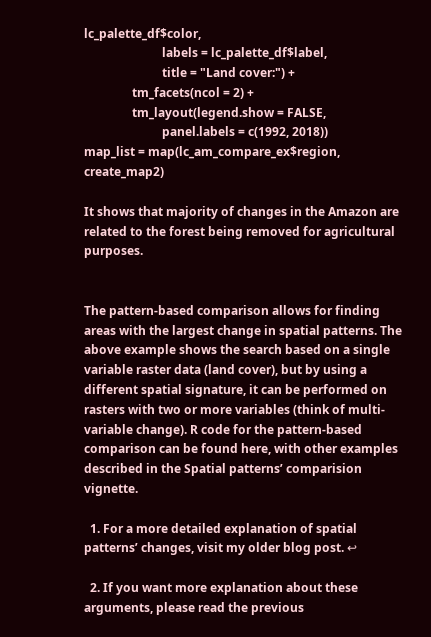lc_palette_df$color,
                          labels = lc_palette_df$label,
                          title = "Land cover:") +
                tm_facets(ncol = 2) +
                tm_layout(legend.show = FALSE,
                          panel.labels = c(1992, 2018))
map_list = map(lc_am_compare_ex$region, create_map2)

It shows that majority of changes in the Amazon are related to the forest being removed for agricultural purposes.


The pattern-based comparison allows for finding areas with the largest change in spatial patterns. The above example shows the search based on a single variable raster data (land cover), but by using a different spatial signature, it can be performed on rasters with two or more variables (think of multi-variable change). R code for the pattern-based comparison can be found here, with other examples described in the Spatial patterns’ comparision vignette.

  1. For a more detailed explanation of spatial patterns’ changes, visit my older blog post. ↩

  2. If you want more explanation about these arguments, please read the previous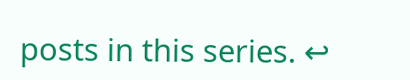posts in this series. ↩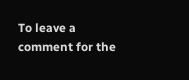To leave a comment for the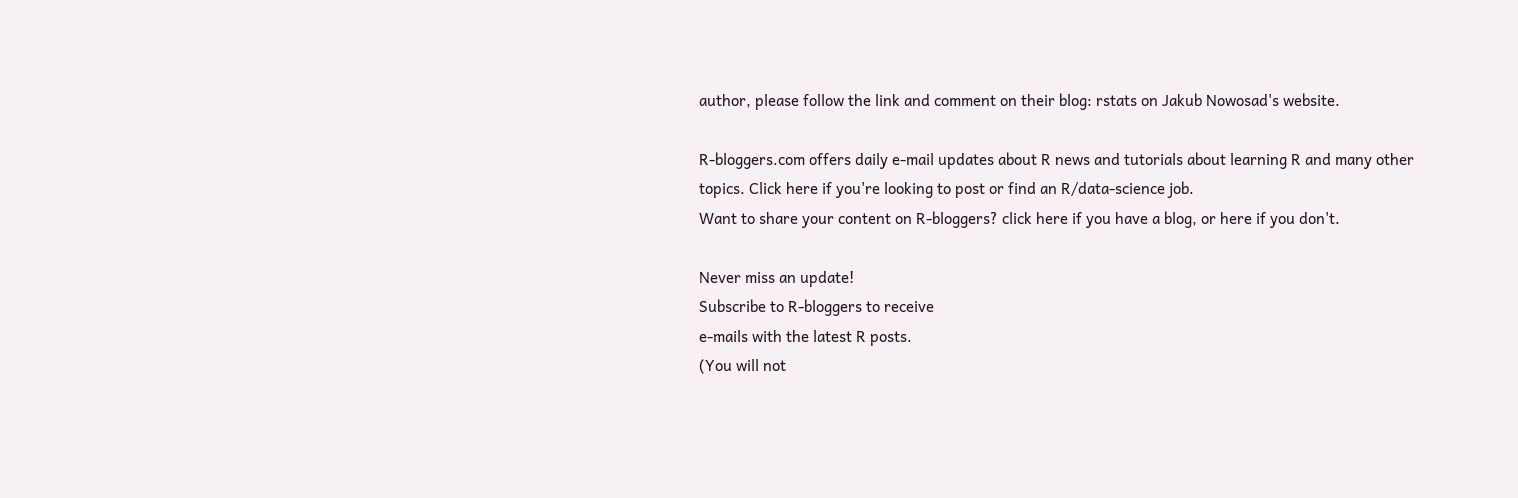author, please follow the link and comment on their blog: rstats on Jakub Nowosad's website.

R-bloggers.com offers daily e-mail updates about R news and tutorials about learning R and many other topics. Click here if you're looking to post or find an R/data-science job.
Want to share your content on R-bloggers? click here if you have a blog, or here if you don't.

Never miss an update!
Subscribe to R-bloggers to receive
e-mails with the latest R posts.
(You will not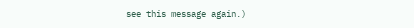see this message again.)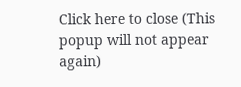Click here to close (This popup will not appear again)